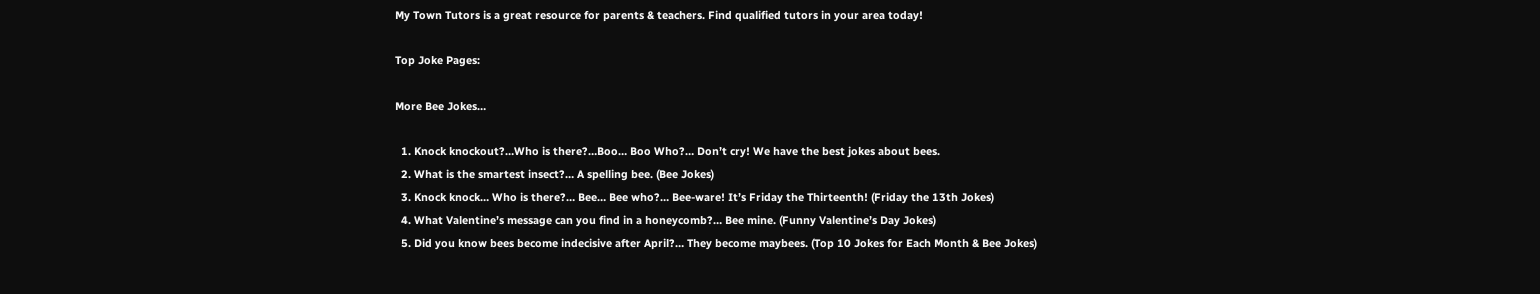My Town Tutors is a great resource for parents & teachers. Find qualified tutors in your area today!

Top Joke Pages:

More Bee Jokes…

  1. Knock knockout?…Who is there?…Boo… Boo Who?… Don’t cry! We have the best jokes about bees.
  2. What is the smartest insect?… A spelling bee. (Bee Jokes)
  3. Knock knock… Who is there?… Bee… Bee who?… Bee-ware! It’s Friday the Thirteenth! (Friday the 13th Jokes)
  4. What Valentine’s message can you find in a honeycomb?… Bee mine. (Funny Valentine’s Day Jokes)
  5. Did you know bees become indecisive after April?… They become maybees. (Top 10 Jokes for Each Month & Bee Jokes)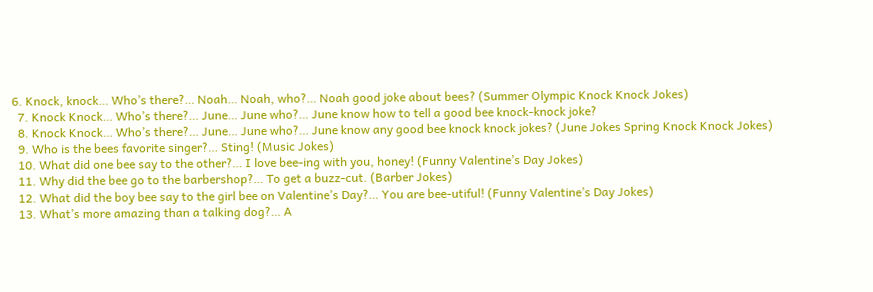6. Knock, knock… Who’s there?… Noah… Noah, who?… Noah good joke about bees? (Summer Olympic Knock Knock Jokes)
  7. Knock Knock… Who’s there?… June… June who?… June know how to tell a good bee knock-knock joke?
  8. Knock Knock… Who’s there?… June… June who?… June know any good bee knock knock jokes? (June Jokes Spring Knock Knock Jokes)
  9. Who is the bees favorite singer?… Sting! (Music Jokes)
  10. What did one bee say to the other?… I love bee-ing with you, honey! (Funny Valentine’s Day Jokes)
  11. Why did the bee go to the barbershop?… To get a buzz-cut. (Barber Jokes)
  12. What did the boy bee say to the girl bee on Valentine’s Day?… You are bee-utiful! (Funny Valentine’s Day Jokes)
  13. What’s more amazing than a talking dog?… A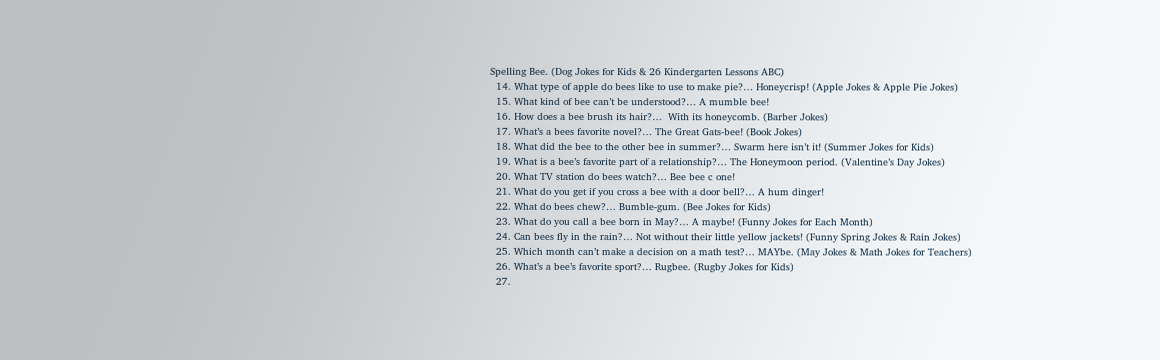Spelling Bee. (Dog Jokes for Kids & 26 Kindergarten Lessons ABC)
  14. What type of apple do bees like to use to make pie?… Honeycrisp! (Apple Jokes & Apple Pie Jokes)
  15. What kind of bee can’t be understood?… A mumble bee!
  16. How does a bee brush its hair?…  With its honeycomb. (Barber Jokes)
  17. What’s a bees favorite novel?… The Great Gats-bee! (Book Jokes)
  18. What did the bee to the other bee in summer?… Swarm here isn’t it! (Summer Jokes for Kids)
  19. What is a bee’s favorite part of a relationship?… The Honeymoon period. (Valentine’s Day Jokes)
  20. What TV station do bees watch?… Bee bee c one!
  21. What do you get if you cross a bee with a door bell?… A hum dinger!
  22. What do bees chew?… Bumble-gum. (Bee Jokes for Kids)
  23. What do you call a bee born in May?… A maybe! (Funny Jokes for Each Month)
  24. Can bees fly in the rain?… Not without their little yellow jackets! (Funny Spring Jokes & Rain Jokes)
  25. Which month can’t make a decision on a math test?… MAYbe. (May Jokes & Math Jokes for Teachers)
  26. What’s a bee’s favorite sport?… Rugbee. (Rugby Jokes for Kids)
  27.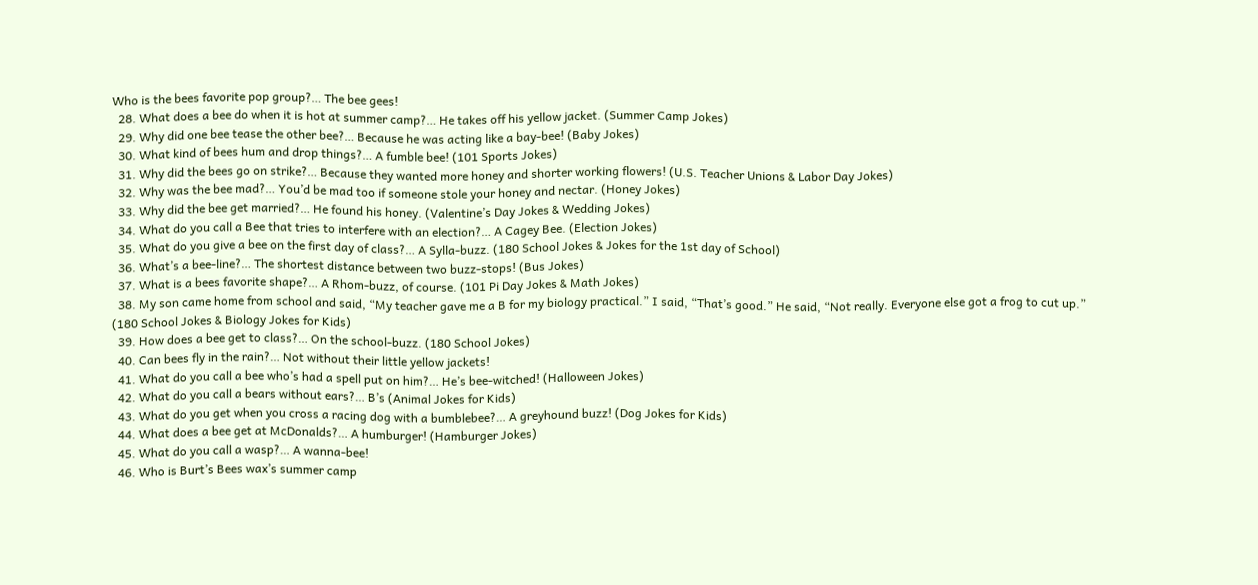Who is the bees favorite pop group?… The bee gees!
  28. What does a bee do when it is hot at summer camp?… He takes off his yellow jacket. (Summer Camp Jokes)
  29. Why did one bee tease the other bee?… Because he was acting like a bay-bee! (Baby Jokes)
  30. What kind of bees hum and drop things?… A fumble bee! (101 Sports Jokes)
  31. Why did the bees go on strike?… Because they wanted more honey and shorter working flowers! (U.S. Teacher Unions & Labor Day Jokes)
  32. Why was the bee mad?… You’d be mad too if someone stole your honey and nectar. (Honey Jokes)
  33. Why did the bee get married?… He found his honey. (Valentine’s Day Jokes & Wedding Jokes)
  34. What do you call a Bee that tries to interfere with an election?… A Cagey Bee. (Election Jokes)
  35. What do you give a bee on the first day of class?… A Sylla-buzz. (180 School Jokes & Jokes for the 1st day of School)
  36. What’s a bee-line?… The shortest distance between two buzz-stops! (Bus Jokes)
  37. What is a bees favorite shape?… A Rhom-buzz, of course. (101 Pi Day Jokes & Math Jokes)
  38. My son came home from school and said, “My teacher gave me a B for my biology practical.” I said, “That’s good.” He said, “Not really. Everyone else got a frog to cut up.” (180 School Jokes & Biology Jokes for Kids)
  39. How does a bee get to class?… On the school-buzz. (180 School Jokes)
  40. Can bees fly in the rain?… Not without their little yellow jackets!
  41. What do you call a bee who’s had a spell put on him?… He’s bee-witched! (Halloween Jokes)
  42. What do you call a bears without ears?… B’s (Animal Jokes for Kids)
  43. What do you get when you cross a racing dog with a bumblebee?… A greyhound buzz! (Dog Jokes for Kids)
  44. What does a bee get at McDonalds?… A humburger! (Hamburger Jokes)
  45. What do you call a wasp?… A wanna-bee!
  46. Who is Burt’s Bees wax’s summer camp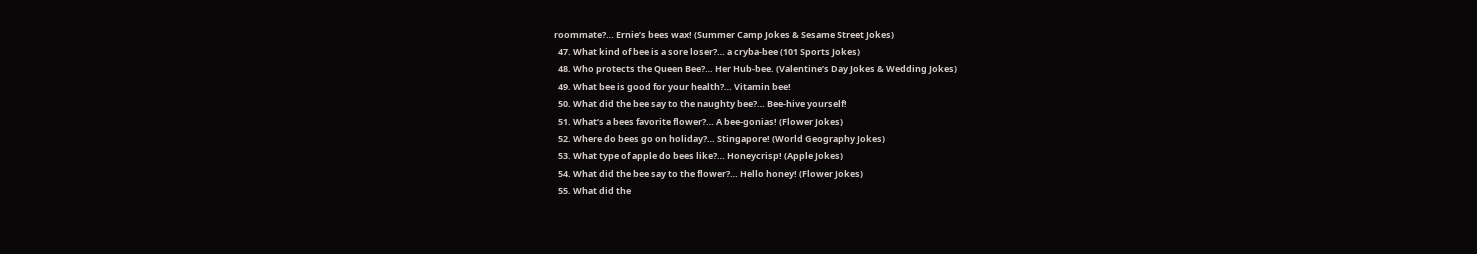roommate?… Ernie’s bees wax! (Summer Camp Jokes & Sesame Street Jokes)
  47. What kind of bee is a sore loser?… a cryba-bee (101 Sports Jokes)
  48. Who protects the Queen Bee?… Her Hub-bee. (Valentine’s Day Jokes & Wedding Jokes)
  49. What bee is good for your health?… Vitamin bee!
  50. What did the bee say to the naughty bee?… Bee-hive yourself!
  51. What’s a bees favorite flower?… A bee-gonias! (Flower Jokes)
  52. Where do bees go on holiday?… Stingapore! (World Geography Jokes)
  53. What type of apple do bees like?… Honeycrisp! (Apple Jokes)
  54. What did the bee say to the flower?… Hello honey! (Flower Jokes)
  55. What did the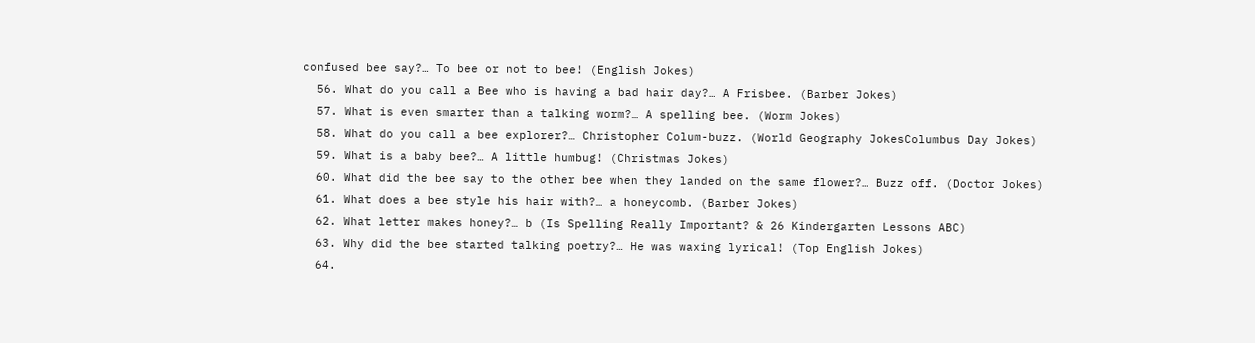confused bee say?… To bee or not to bee! (English Jokes)
  56. What do you call a Bee who is having a bad hair day?… A Frisbee. (Barber Jokes)
  57. What is even smarter than a talking worm?… A spelling bee. (Worm Jokes)
  58. What do you call a bee explorer?… Christopher Colum-buzz. (World Geography JokesColumbus Day Jokes)
  59. What is a baby bee?… A little humbug! (Christmas Jokes)
  60. What did the bee say to the other bee when they landed on the same flower?… Buzz off. (Doctor Jokes)
  61. What does a bee style his hair with?… a honeycomb. (Barber Jokes)
  62. What letter makes honey?… b (Is Spelling Really Important? & 26 Kindergarten Lessons ABC)
  63. Why did the bee started talking poetry?… He was waxing lyrical! (Top English Jokes)
  64.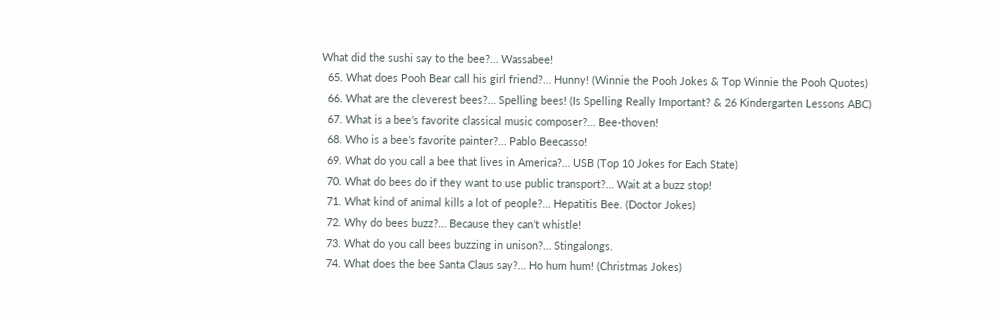What did the sushi say to the bee?… Wassabee!
  65. What does Pooh Bear call his girl friend?… Hunny! (Winnie the Pooh Jokes & Top Winnie the Pooh Quotes)
  66. What are the cleverest bees?… Spelling bees! (Is Spelling Really Important? & 26 Kindergarten Lessons ABC)
  67. What is a bee’s favorite classical music composer?… Bee-thoven!
  68. Who is a bee’s favorite painter?… Pablo Beecasso!
  69. What do you call a bee that lives in America?… USB (Top 10 Jokes for Each State)
  70. What do bees do if they want to use public transport?… Wait at a buzz stop!
  71. What kind of animal kills a lot of people?… Hepatitis Bee. (Doctor Jokes)
  72. Why do bees buzz?… Because they can’t whistle!
  73. What do you call bees buzzing in unison?… Stingalongs.
  74. What does the bee Santa Claus say?… Ho hum hum! (Christmas Jokes)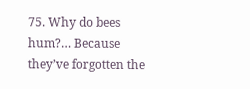75. Why do bees hum?… Because they’ve forgotten the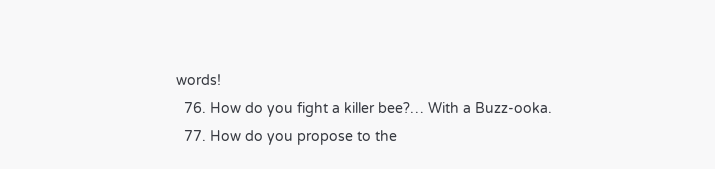words!
  76. How do you fight a killer bee?… With a Buzz-ooka.
  77. How do you propose to the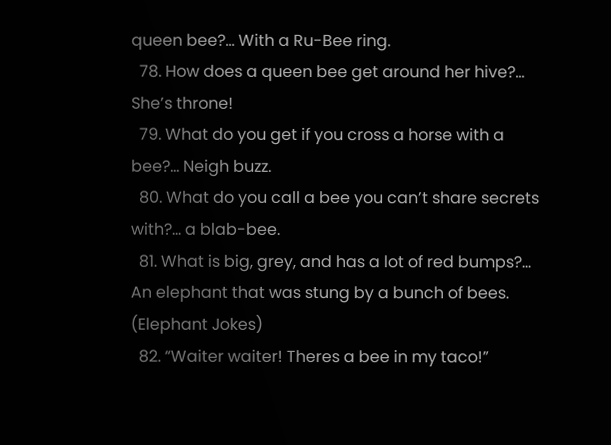queen bee?… With a Ru-Bee ring.
  78. How does a queen bee get around her hive?… She’s throne!
  79. What do you get if you cross a horse with a bee?… Neigh buzz.
  80. What do you call a bee you can’t share secrets with?… a blab-bee.
  81. What is big, grey, and has a lot of red bumps?… An elephant that was stung by a bunch of bees. (Elephant Jokes)
  82. “Waiter waiter! Theres a bee in my taco!”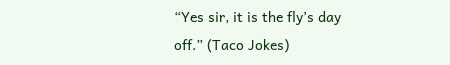“Yes sir, it is the fly’s day off.” (Taco Jokes)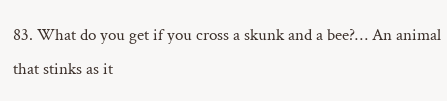83. What do you get if you cross a skunk and a bee?… An animal that stinks as it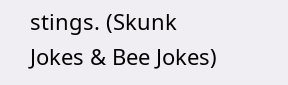stings. (Skunk Jokes & Bee Jokes)